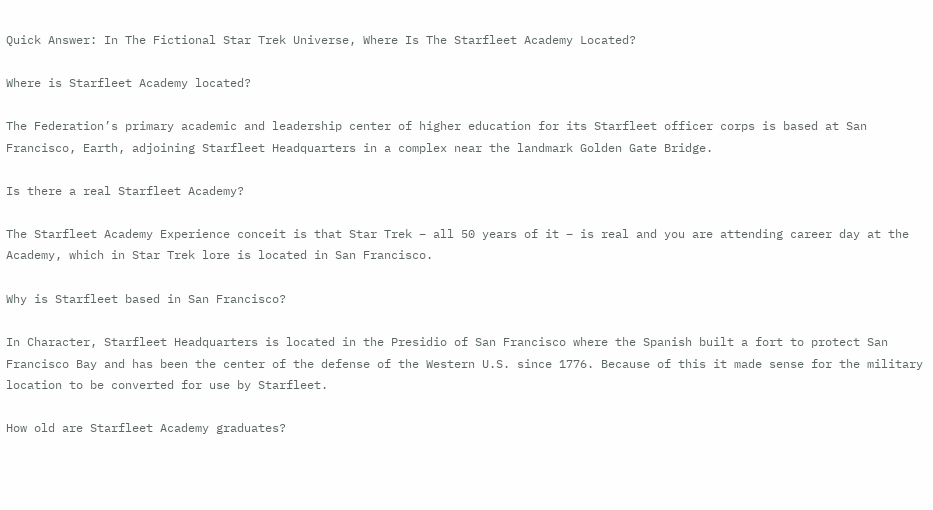Quick Answer: In The Fictional Star Trek Universe, Where Is The Starfleet Academy Located?

Where is Starfleet Academy located?

The Federation’s primary academic and leadership center of higher education for its Starfleet officer corps is based at San Francisco, Earth, adjoining Starfleet Headquarters in a complex near the landmark Golden Gate Bridge.

Is there a real Starfleet Academy?

The Starfleet Academy Experience conceit is that Star Trek – all 50 years of it – is real and you are attending career day at the Academy, which in Star Trek lore is located in San Francisco.

Why is Starfleet based in San Francisco?

In Character, Starfleet Headquarters is located in the Presidio of San Francisco where the Spanish built a fort to protect San Francisco Bay and has been the center of the defense of the Western U.S. since 1776. Because of this it made sense for the military location to be converted for use by Starfleet.

How old are Starfleet Academy graduates?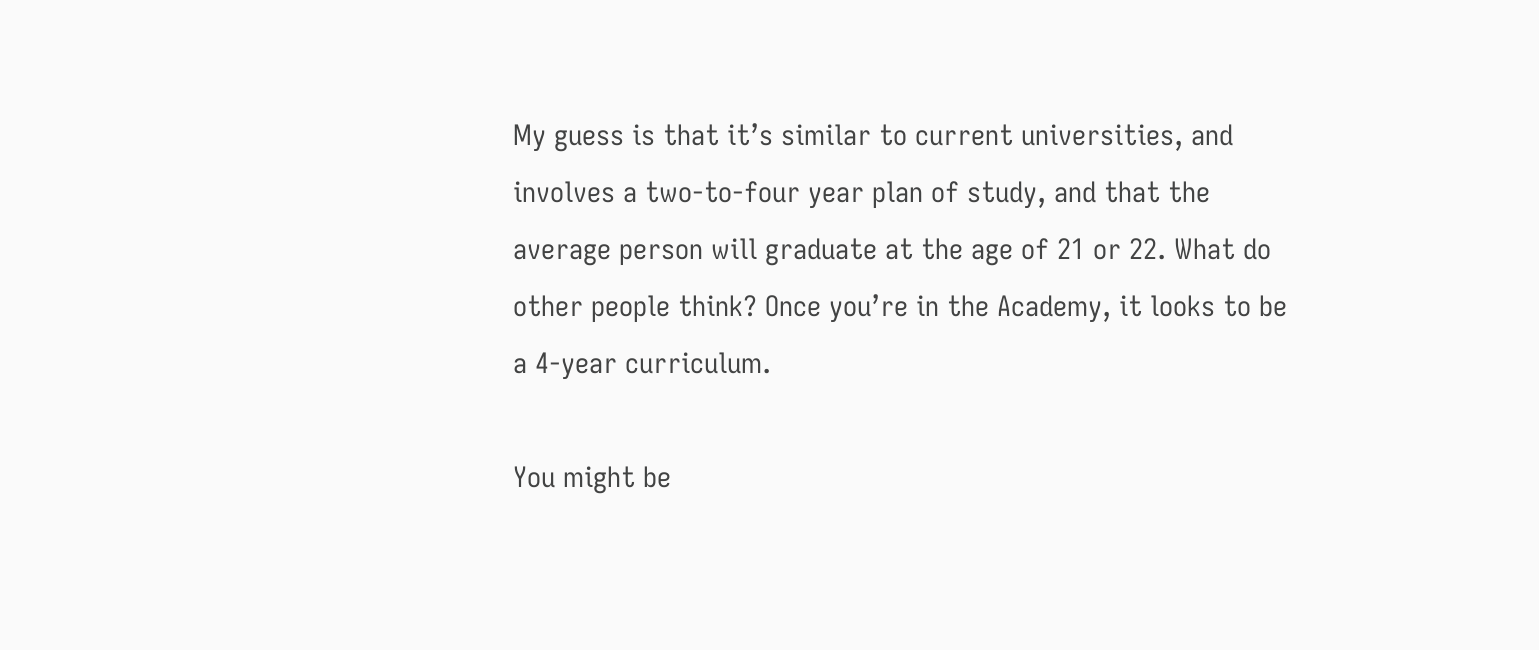My guess is that it’s similar to current universities, and involves a two-to-four year plan of study, and that the average person will graduate at the age of 21 or 22. What do other people think? Once you’re in the Academy, it looks to be a 4-year curriculum.

You might be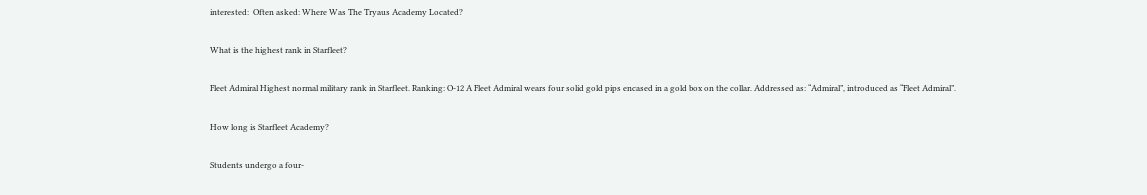interested:  Often asked: Where Was The Tryaus Academy Located?

What is the highest rank in Starfleet?

Fleet Admiral Highest normal military rank in Starfleet. Ranking: O-12 A Fleet Admiral wears four solid gold pips encased in a gold box on the collar. Addressed as: “Admiral”, introduced as “Fleet Admiral”.

How long is Starfleet Academy?

Students undergo a four-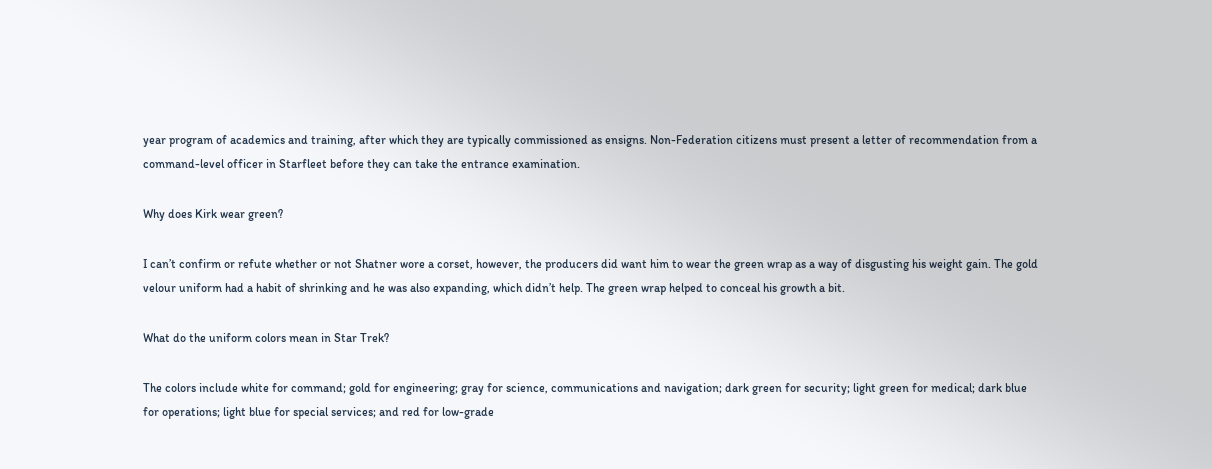year program of academics and training, after which they are typically commissioned as ensigns. Non-Federation citizens must present a letter of recommendation from a command-level officer in Starfleet before they can take the entrance examination.

Why does Kirk wear green?

I can’t confirm or refute whether or not Shatner wore a corset, however, the producers did want him to wear the green wrap as a way of disgusting his weight gain. The gold velour uniform had a habit of shrinking and he was also expanding, which didn’t help. The green wrap helped to conceal his growth a bit.

What do the uniform colors mean in Star Trek?

The colors include white for command; gold for engineering; gray for science, communications and navigation; dark green for security; light green for medical; dark blue for operations; light blue for special services; and red for low-grade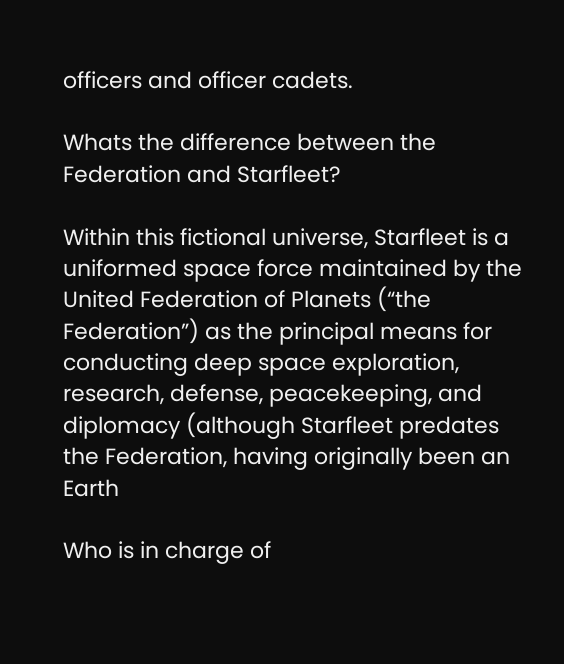officers and officer cadets.

Whats the difference between the Federation and Starfleet?

Within this fictional universe, Starfleet is a uniformed space force maintained by the United Federation of Planets (“the Federation”) as the principal means for conducting deep space exploration, research, defense, peacekeeping, and diplomacy (although Starfleet predates the Federation, having originally been an Earth

Who is in charge of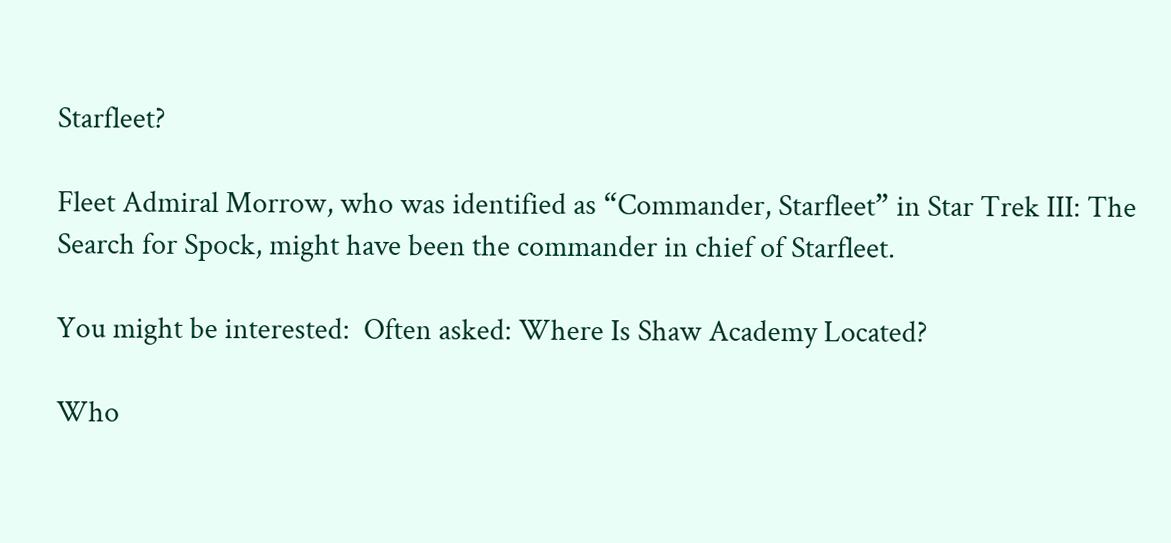Starfleet?

Fleet Admiral Morrow, who was identified as “Commander, Starfleet” in Star Trek III: The Search for Spock, might have been the commander in chief of Starfleet.

You might be interested:  Often asked: Where Is Shaw Academy Located?

Who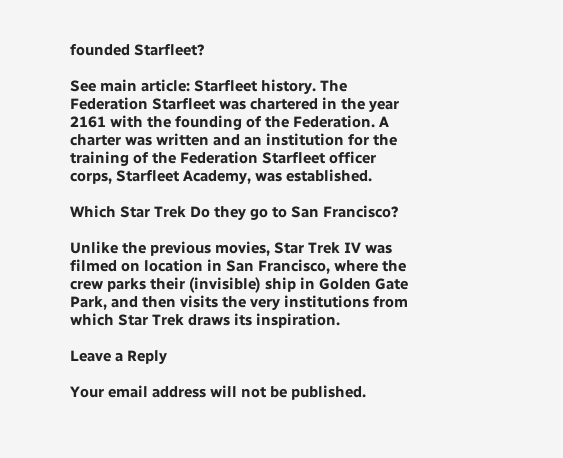founded Starfleet?

See main article: Starfleet history. The Federation Starfleet was chartered in the year 2161 with the founding of the Federation. A charter was written and an institution for the training of the Federation Starfleet officer corps, Starfleet Academy, was established.

Which Star Trek Do they go to San Francisco?

Unlike the previous movies, Star Trek IV was filmed on location in San Francisco, where the crew parks their (invisible) ship in Golden Gate Park, and then visits the very institutions from which Star Trek draws its inspiration.

Leave a Reply

Your email address will not be published.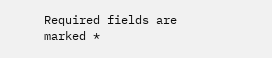Required fields are marked *